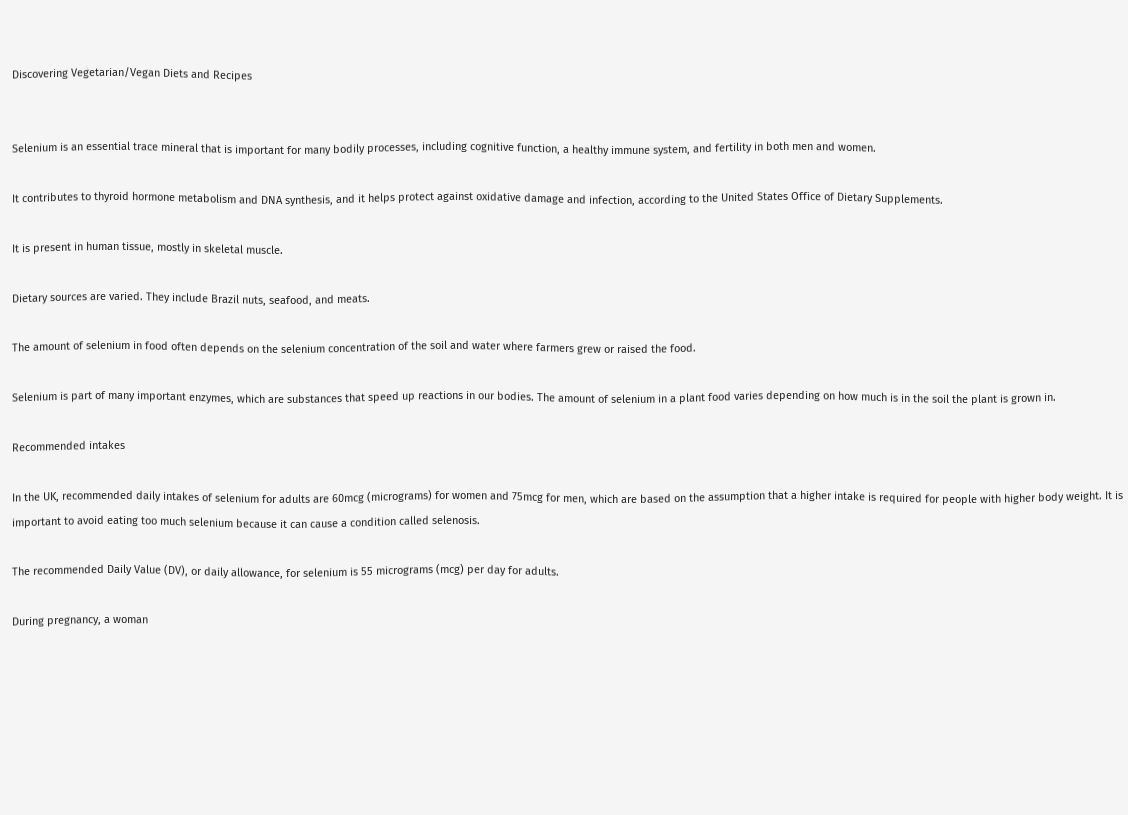Discovering Vegetarian/Vegan Diets and Recipes


Selenium is an essential trace mineral that is important for many bodily processes, including cognitive function, a healthy immune system, and fertility in both men and women.

It contributes to thyroid hormone metabolism and DNA synthesis, and it helps protect against oxidative damage and infection, according to the United States Office of Dietary Supplements.

It is present in human tissue, mostly in skeletal muscle.

Dietary sources are varied. They include Brazil nuts, seafood, and meats.

The amount of selenium in food often depends on the selenium concentration of the soil and water where farmers grew or raised the food.

Selenium is part of many important enzymes, which are substances that speed up reactions in our bodies. The amount of selenium in a plant food varies depending on how much is in the soil the plant is grown in.

Recommended intakes

In the UK, recommended daily intakes of selenium for adults are 60mcg (micrograms) for women and 75mcg for men, which are based on the assumption that a higher intake is required for people with higher body weight. It is important to avoid eating too much selenium because it can cause a condition called selenosis.

The recommended Daily Value (DV), or daily allowance, for selenium is 55 micrograms (mcg) per day for adults.

During pregnancy, a woman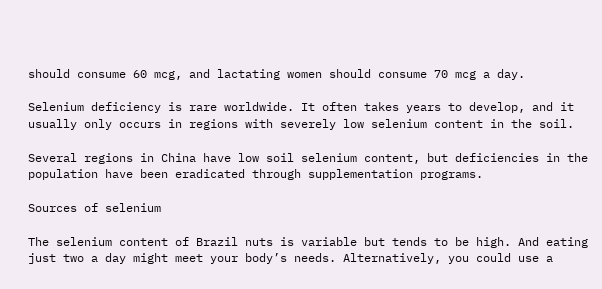should consume 60 mcg, and lactating women should consume 70 mcg a day.

Selenium deficiency is rare worldwide. It often takes years to develop, and it usually only occurs in regions with severely low selenium content in the soil.

Several regions in China have low soil selenium content, but deficiencies in the population have been eradicated through supplementation programs.

Sources of selenium

The selenium content of Brazil nuts is variable but tends to be high. And eating just two a day might meet your body’s needs. Alternatively, you could use a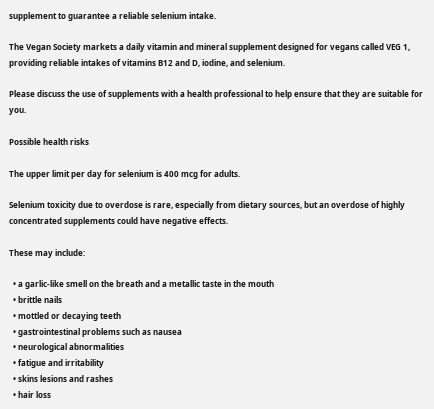supplement to guarantee a reliable selenium intake.

The Vegan Society markets a daily vitamin and mineral supplement designed for vegans called VEG 1, providing reliable intakes of vitamins B12 and D, iodine, and selenium.

Please discuss the use of supplements with a health professional to help ensure that they are suitable for you.

Possible health risks

The upper limit per day for selenium is 400 mcg for adults.

Selenium toxicity due to overdose is rare, especially from dietary sources, but an overdose of highly concentrated supplements could have negative effects.

These may include:

  • a garlic-like smell on the breath and a metallic taste in the mouth
  • brittle nails
  • mottled or decaying teeth
  • gastrointestinal problems such as nausea
  • neurological abnormalities
  • fatigue and irritability
  • skins lesions and rashes
  • hair loss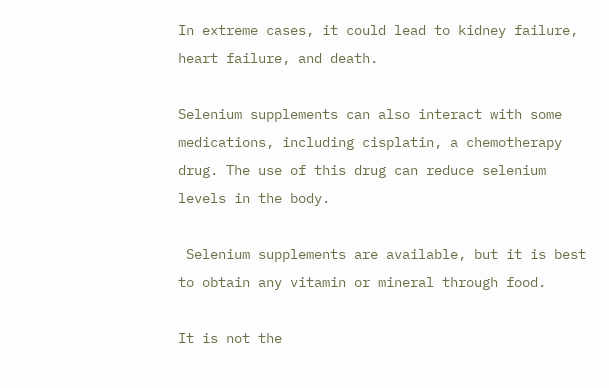In extreme cases, it could lead to kidney failure, heart failure, and death.

Selenium supplements can also interact with some medications, including cisplatin, a chemotherapy drug. The use of this drug can reduce selenium levels in the body.

 Selenium supplements are available, but it is best to obtain any vitamin or mineral through food.

It is not the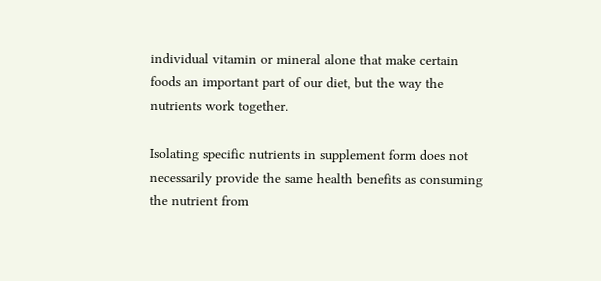individual vitamin or mineral alone that make certain foods an important part of our diet, but the way the nutrients work together.

Isolating specific nutrients in supplement form does not necessarily provide the same health benefits as consuming the nutrient from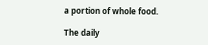a portion of whole food.

The daily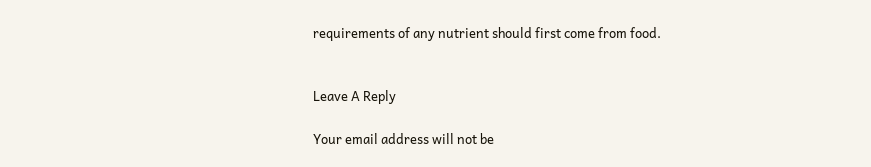requirements of any nutrient should first come from food.


Leave A Reply

Your email address will not be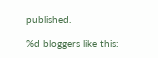published.

%d bloggers like this: